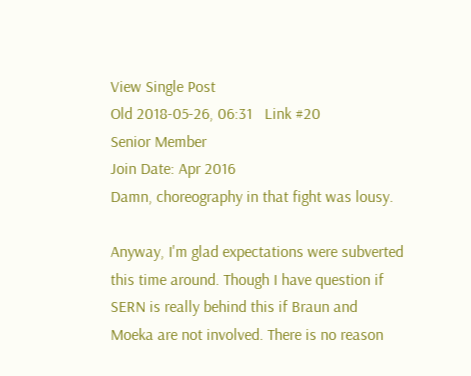View Single Post
Old 2018-05-26, 06:31   Link #20
Senior Member
Join Date: Apr 2016
Damn, choreography in that fight was lousy.

Anyway, I'm glad expectations were subverted this time around. Though I have question if SERN is really behind this if Braun and Moeka are not involved. There is no reason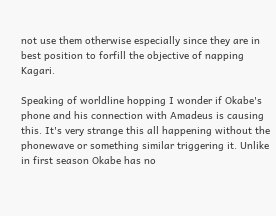not use them otherwise especially since they are in best position to forfill the objective of napping Kagari.

Speaking of worldline hopping I wonder if Okabe's phone and his connection with Amadeus is causing this. It's very strange this all happening without the phonewave or something similar triggering it. Unlike in first season Okabe has no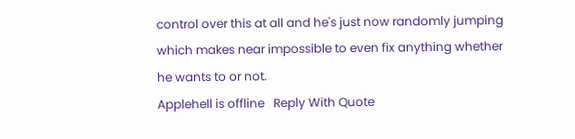control over this at all and he's just now randomly jumping which makes near impossible to even fix anything whether he wants to or not.
Applehell is offline   Reply With Quote